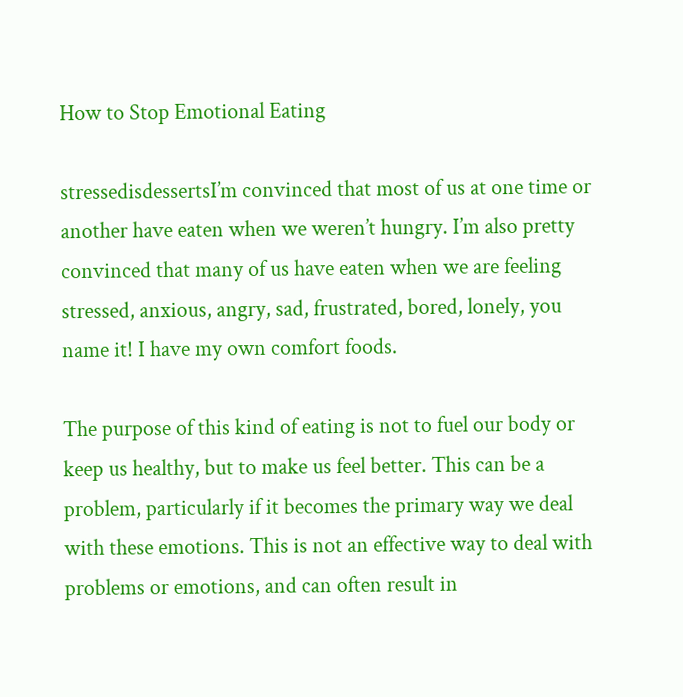How to Stop Emotional Eating

stressedisdessertsI’m convinced that most of us at one time or another have eaten when we weren’t hungry. I’m also pretty convinced that many of us have eaten when we are feeling stressed, anxious, angry, sad, frustrated, bored, lonely, you name it! I have my own comfort foods.

The purpose of this kind of eating is not to fuel our body or keep us healthy, but to make us feel better. This can be a problem, particularly if it becomes the primary way we deal with these emotions. This is not an effective way to deal with problems or emotions, and can often result in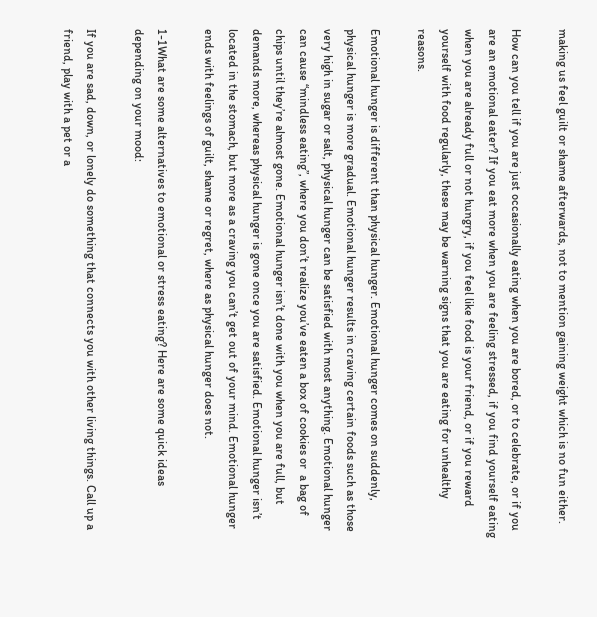making us feel guilt or shame afterwards, not to mention gaining weight which is no fun either.

How can you tell if you are just occasionally eating when you are bored, or to celebrate, or if you are an emotional eater? If you eat more when you are feeling stressed, if you find yourself eating when you are already full or not hungry, if you feel like food is your friend, or if you reward yourself with food regularly, these may be warning signs that you are eating for unhealthy reasons.

Emotional hunger is different than physical hunger. Emotional hunger comes on suddenly, physical hunger is more gradual. Emotional hunger results in craving certain foods such as those very high in sugar or salt, physical hunger can be satisfied with most anything. Emotional hunger can cause “mindless eating”, where you don’t realize you’ve eaten a box of cookies or  a bag of chips until they’re almost gone. Emotional hunger isn’t done with you when you are full, but demands more, whereas physical hunger is gone once you are satisfied. Emotional hunger isn’t located in the stomach, but more as a craving you can’t get out of your mind. Emotional hunger ends with feelings of guilt, shame or regret, where as physical hunger does not.

1-1What are some alternatives to emotional or stress eating? Here are some quick ideas depending on your mood:

If you are sad, down, or lonely do something that connects you with other living things. Call up a friend, play with a pet or a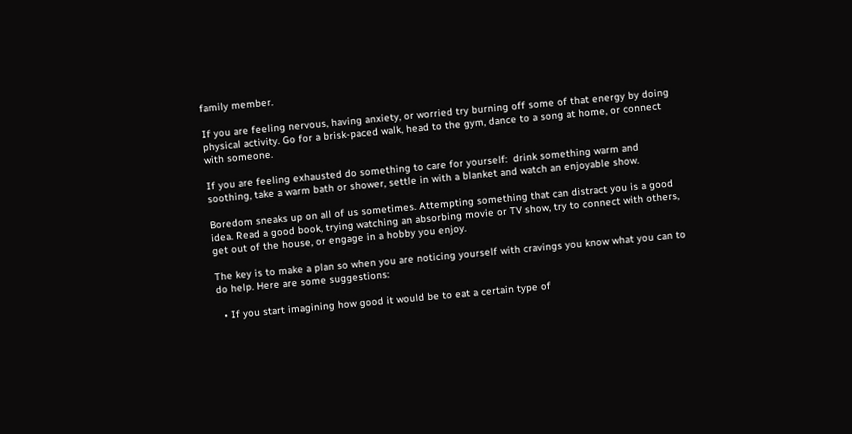family member.

If you are feeling nervous, having anxiety, or worried try burning off some of that energy by doing physical activity. Go for a brisk-paced walk, head to the gym, dance to a song at home, or connect with someone.

If you are feeling exhausted do something to care for yourself:  drink something warm and soothing, take a warm bath or shower, settle in with a blanket and watch an enjoyable show.

Boredom sneaks up on all of us sometimes. Attempting something that can distract you is a good idea. Read a good book, trying watching an absorbing movie or TV show, try to connect with others, get out of the house, or engage in a hobby you enjoy.

The key is to make a plan so when you are noticing yourself with cravings you know what you can to do help. Here are some suggestions:

  • If you start imagining how good it would be to eat a certain type of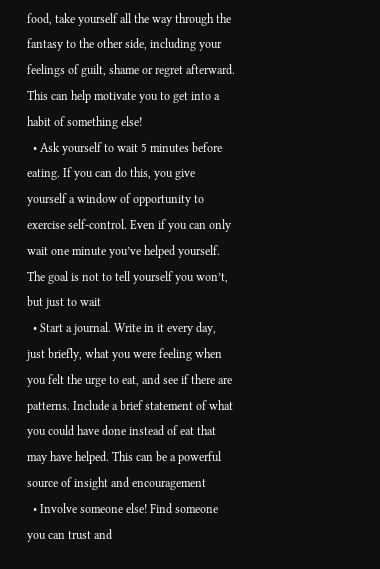food, take yourself all the way through the fantasy to the other side, including your feelings of guilt, shame or regret afterward. This can help motivate you to get into a habit of something else!
  • Ask yourself to wait 5 minutes before eating. If you can do this, you give yourself a window of opportunity to exercise self-control. Even if you can only wait one minute you’ve helped yourself. The goal is not to tell yourself you won’t, but just to wait
  • Start a journal. Write in it every day, just briefly, what you were feeling when you felt the urge to eat, and see if there are patterns. Include a brief statement of what you could have done instead of eat that may have helped. This can be a powerful source of insight and encouragement
  • Involve someone else! Find someone you can trust and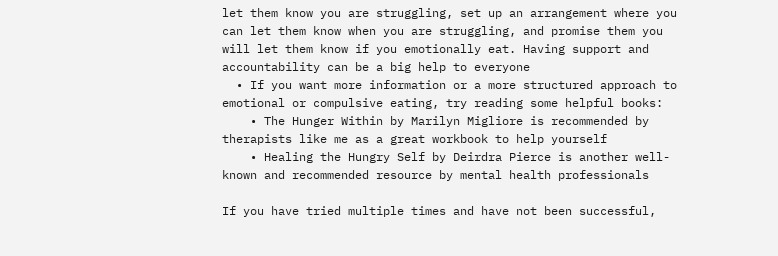let them know you are struggling, set up an arrangement where you can let them know when you are struggling, and promise them you will let them know if you emotionally eat. Having support and accountability can be a big help to everyone
  • If you want more information or a more structured approach to emotional or compulsive eating, try reading some helpful books:
    • The Hunger Within by Marilyn Migliore is recommended by therapists like me as a great workbook to help yourself
    • Healing the Hungry Self by Deirdra Pierce is another well-known and recommended resource by mental health professionals

If you have tried multiple times and have not been successful,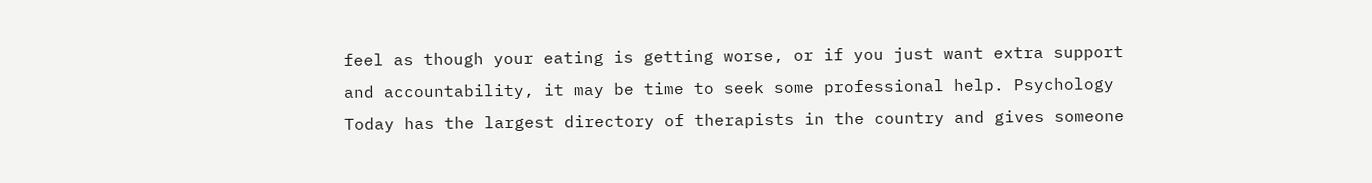feel as though your eating is getting worse, or if you just want extra support and accountability, it may be time to seek some professional help. Psychology Today has the largest directory of therapists in the country and gives someone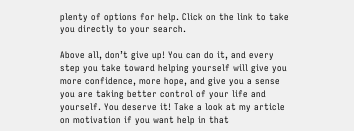plenty of options for help. Click on the link to take you directly to your search.

Above all, don’t give up! You can do it, and every step you take toward helping yourself will give you more confidence, more hope, and give you a sense you are taking better control of your life and yourself. You deserve it! Take a look at my article on motivation if you want help in that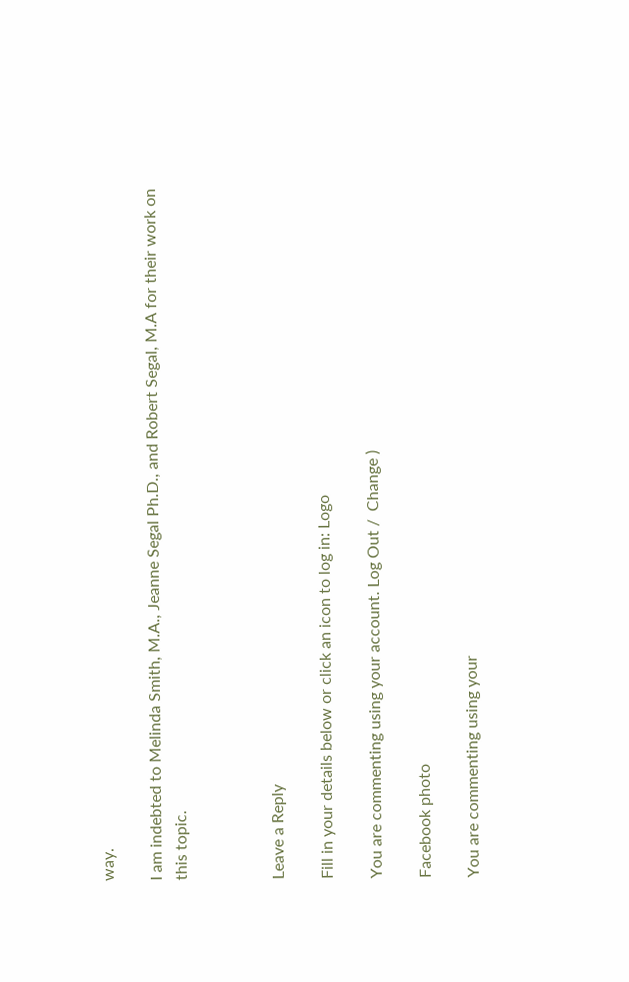way.

I am indebted to Melinda Smith, M.A., Jeanne Segal Ph.D., and Robert Segal, M.A for their work on this topic.



Leave a Reply

Fill in your details below or click an icon to log in: Logo

You are commenting using your account. Log Out /  Change )

Facebook photo

You are commenting using your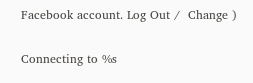Facebook account. Log Out /  Change )

Connecting to %s